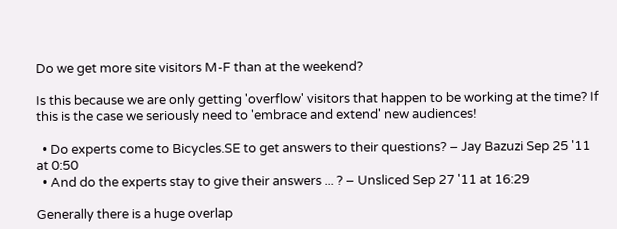Do we get more site visitors M-F than at the weekend?

Is this because we are only getting 'overflow' visitors that happen to be working at the time? If this is the case we seriously need to 'embrace and extend' new audiences!

  • Do experts come to Bicycles.SE to get answers to their questions? – Jay Bazuzi Sep 25 '11 at 0:50
  • And do the experts stay to give their answers ... ? – Unsliced Sep 27 '11 at 16:29

Generally there is a huge overlap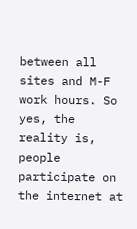between all sites and M-F work hours. So yes, the reality is, people participate on the internet at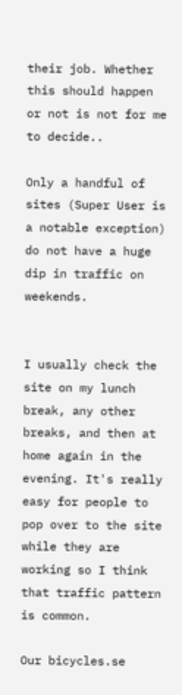their job. Whether this should happen or not is not for me to decide..

Only a handful of sites (Super User is a notable exception) do not have a huge dip in traffic on weekends.


I usually check the site on my lunch break, any other breaks, and then at home again in the evening. It's really easy for people to pop over to the site while they are working so I think that traffic pattern is common.

Our bicycles.se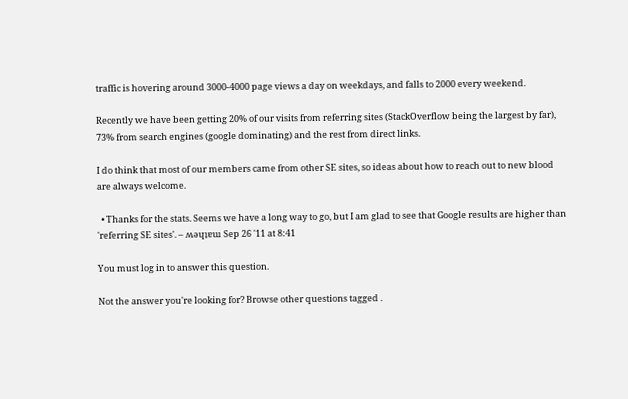traffic is hovering around 3000-4000 page views a day on weekdays, and falls to 2000 every weekend.

Recently we have been getting 20% of our visits from referring sites (StackOverflow being the largest by far), 73% from search engines (google dominating) and the rest from direct links.

I do think that most of our members came from other SE sites, so ideas about how to reach out to new blood are always welcome.

  • Thanks for the stats. Seems we have a long way to go, but I am glad to see that Google results are higher than 'referring SE sites'. – ʍǝɥʇɐɯ Sep 26 '11 at 8:41

You must log in to answer this question.

Not the answer you're looking for? Browse other questions tagged .